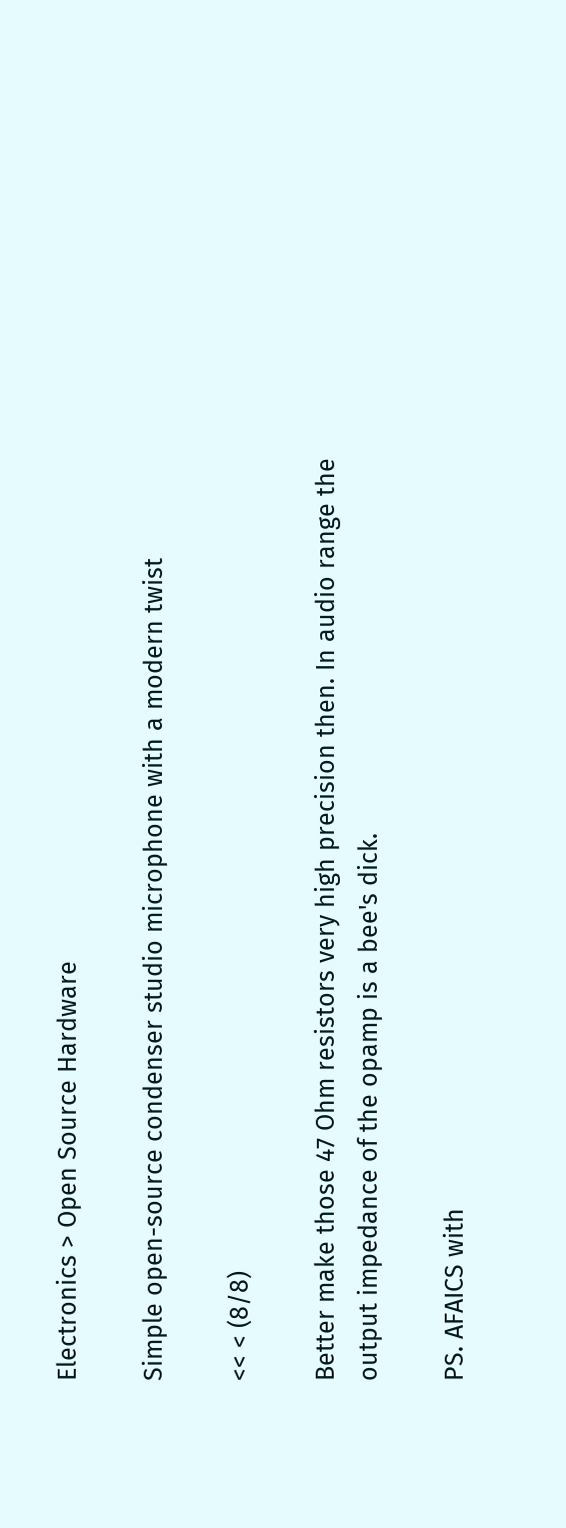Electronics > Open Source Hardware

Simple open-source condenser studio microphone with a modern twist

<< < (8/8)

Better make those 47 Ohm resistors very high precision then. In audio range the output impedance of the opamp is a bee's dick.

PS. AFAICS with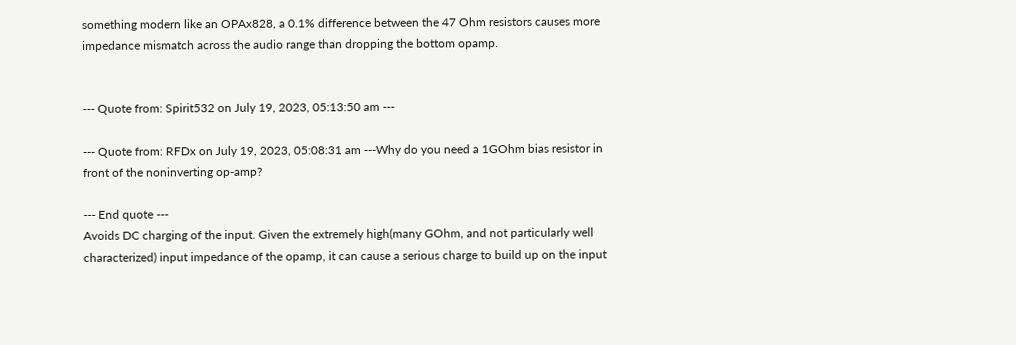something modern like an OPAx828, a 0.1% difference between the 47 Ohm resistors causes more impedance mismatch across the audio range than dropping the bottom opamp.


--- Quote from: Spirit532 on July 19, 2023, 05:13:50 am ---

--- Quote from: RFDx on July 19, 2023, 05:08:31 am ---Why do you need a 1GOhm bias resistor in front of the noninverting op-amp?

--- End quote ---
Avoids DC charging of the input. Given the extremely high(many GOhm, and not particularly well characterized) input impedance of the opamp, it can cause a serious charge to build up on the input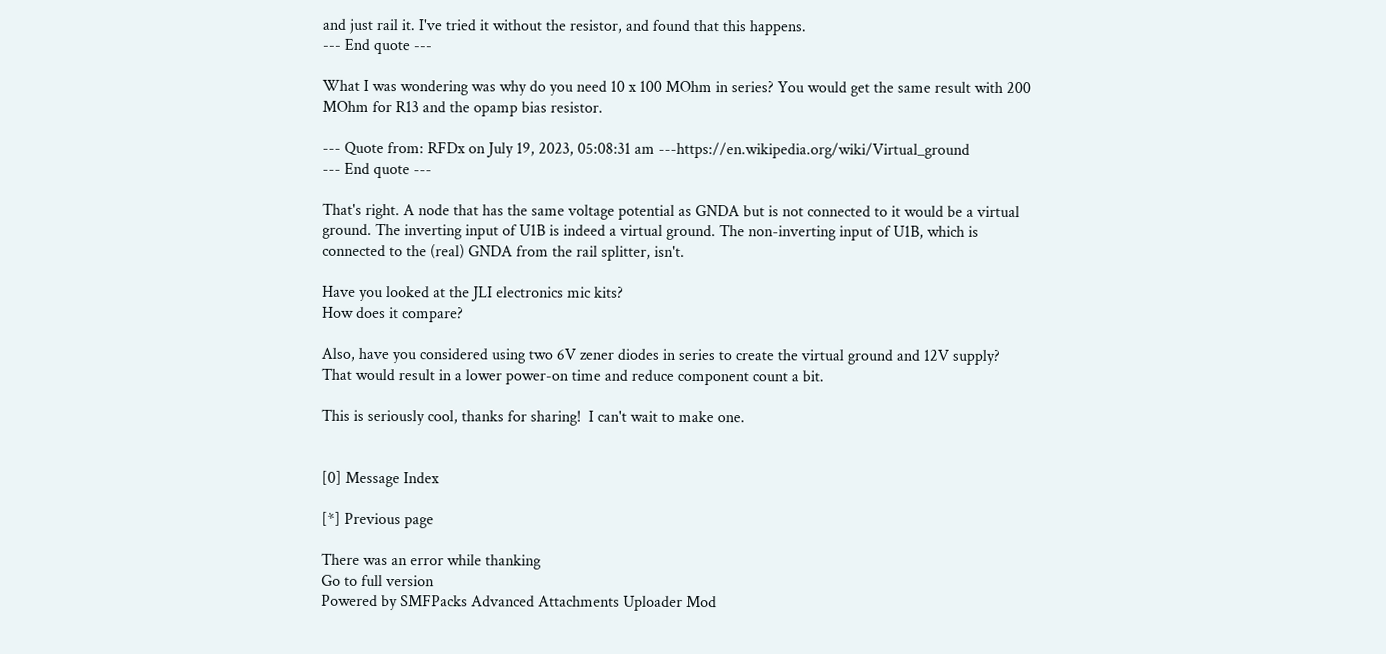and just rail it. I've tried it without the resistor, and found that this happens.
--- End quote ---

What I was wondering was why do you need 10 x 100 MOhm in series? You would get the same result with 200 MOhm for R13 and the opamp bias resistor.

--- Quote from: RFDx on July 19, 2023, 05:08:31 am ---https://en.wikipedia.org/wiki/Virtual_ground
--- End quote ---

That's right. A node that has the same voltage potential as GNDA but is not connected to it would be a virtual ground. The inverting input of U1B is indeed a virtual ground. The non-inverting input of U1B, which is connected to the (real) GNDA from the rail splitter, isn't.

Have you looked at the JLI electronics mic kits?
How does it compare?

Also, have you considered using two 6V zener diodes in series to create the virtual ground and 12V supply? That would result in a lower power-on time and reduce component count a bit.

This is seriously cool, thanks for sharing!  I can't wait to make one.


[0] Message Index

[*] Previous page

There was an error while thanking
Go to full version
Powered by SMFPacks Advanced Attachments Uploader Mod